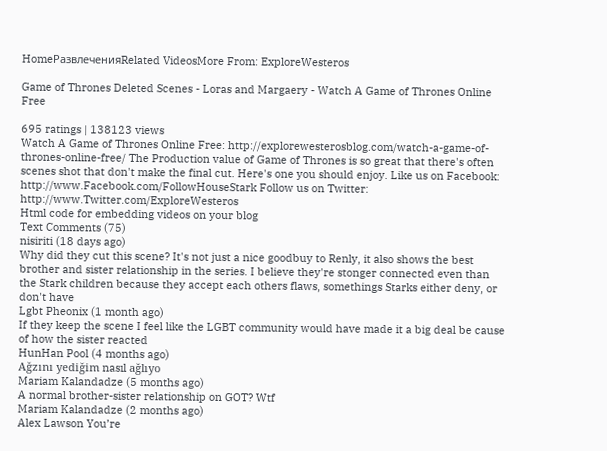HomeРазвлеченияRelated VideosMore From: ExploreWesteros

Game of Thrones Deleted Scenes - Loras and Margaery - Watch A Game of Thrones Online Free

695 ratings | 138123 views
Watch A Game of Thrones Online Free: http://explorewesterosblog.com/watch-a-game-of-thrones-online-free/ The Production value of Game of Thrones is so great that there's often scenes shot that don't make the final cut. Here's one you should enjoy. Like us on Facebook: http://www.Facebook.com/FollowHouseStark Follow us on Twitter: http://www.Twitter.com/ExploreWesteros
Html code for embedding videos on your blog
Text Comments (75)
nisiriti (18 days ago)
Why did they cut this scene? It's not just a nice goodbuy to Renly, it also shows the best brother and sister relationship in the series. I believe they're stonger connected even than the Stark children because they accept each others flaws, somethings Starks either deny, or don't have
Lgbt Pheonix (1 month ago)
If they keep the scene I feel like the LGBT community would have made it a big deal be cause of how the sister reacted
HunHan Pool (4 months ago)
Ağzını yediğim nasıl ağlıyo
Mariam Kalandadze (5 months ago)
A normal brother-sister relationship on GOT? Wtf
Mariam Kalandadze (2 months ago)
Alex Lawson You’re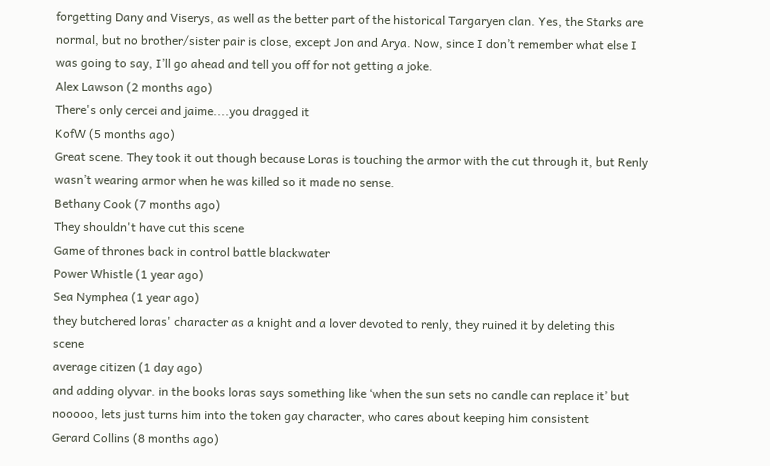forgetting Dany and Viserys, as well as the better part of the historical Targaryen clan. Yes, the Starks are normal, but no brother/sister pair is close, except Jon and Arya. Now, since I don’t remember what else I was going to say, I’ll go ahead and tell you off for not getting a joke.
Alex Lawson (2 months ago)
There's only cercei and jaime....you dragged it
KofW (5 months ago)
Great scene. They took it out though because Loras is touching the armor with the cut through it, but Renly wasn’t wearing armor when he was killed so it made no sense.
Bethany Cook (7 months ago)
They shouldn't have cut this scene
Game of thrones back in control battle blackwater
Power Whistle (1 year ago)
Sea Nymphea (1 year ago)
they butchered loras' character as a knight and a lover devoted to renly, they ruined it by deleting this scene
average citizen (1 day ago)
and adding olyvar. in the books loras says something like ‘when the sun sets no candle can replace it’ but nooooo, lets just turns him into the token gay character, who cares about keeping him consistent
Gerard Collins (8 months ago)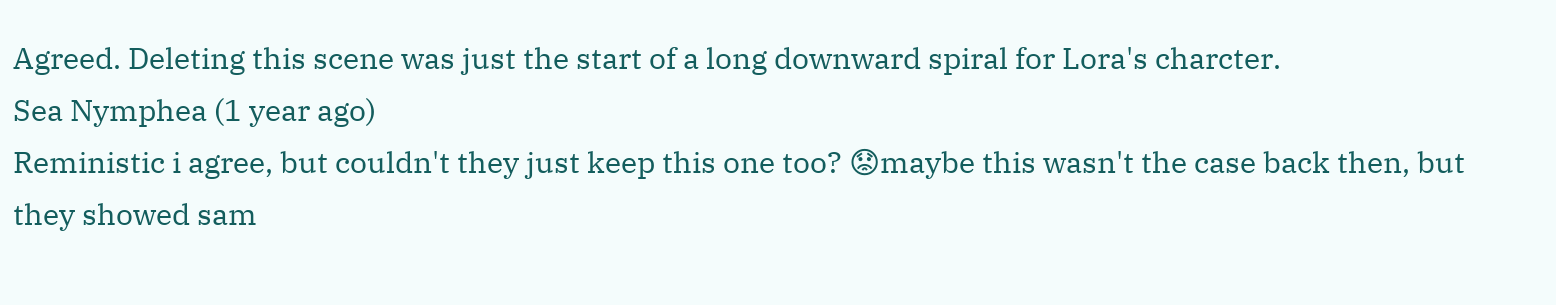Agreed. Deleting this scene was just the start of a long downward spiral for Lora's charcter.
Sea Nymphea (1 year ago)
Reministic i agree, but couldn't they just keep this one too? 😟maybe this wasn't the case back then, but they showed sam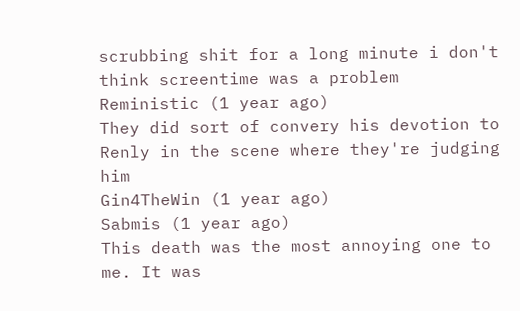scrubbing shit for a long minute i don't think screentime was a problem
Reministic (1 year ago)
They did sort of convery his devotion to Renly in the scene where they're judging him
Gin4TheWin (1 year ago)
Sabmis (1 year ago)
This death was the most annoying one to me. It was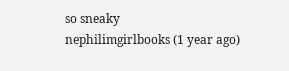so sneaky
nephilimgirlbooks (1 year ago)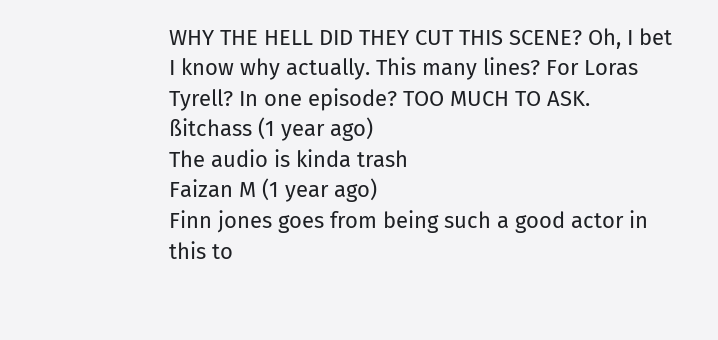WHY THE HELL DID THEY CUT THIS SCENE? Oh, I bet I know why actually. This many lines? For Loras Tyrell? In one episode? TOO MUCH TO ASK.
ßitchass (1 year ago)
The audio is kinda trash
Faizan M (1 year ago)
Finn jones goes from being such a good actor in this to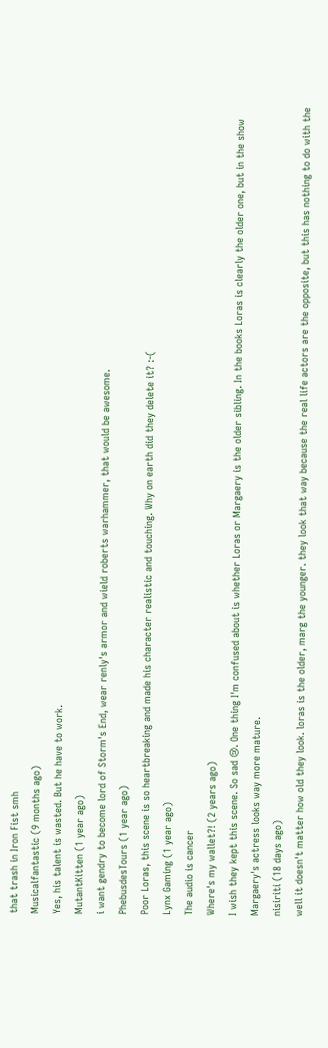that trash in Iron Fist smh
Musicalfantastic (9 months ago)
Yes, his talent is wasted. But he have to work.
MutantKitten (1 year ago)
i want gendry to become lord of Storm's End, wear renly's armor and wield roberts warhammer, that would be awesome.
PhebusdesTours (1 year ago)
Poor Loras, this scene is so heartbreaking and made his character realistic and touching. Why on earth did they delete it? :-(
Lynx Gaming (1 year ago)
The audio is cancer
Where's my wallet?! (2 years ago)
I wish they kept this scene. So sad 😢. One thing I'm confused about is whether Loras or Margaery is the older sibling. In the books Loras is clearly the older one, but in the show Margaery's actress looks way more mature.
nisiriti (18 days ago)
well it doesn't matter how old they look. loras is the older, marg the younger. they look that way because the real life actors are the opposite, but this has nothing to do with the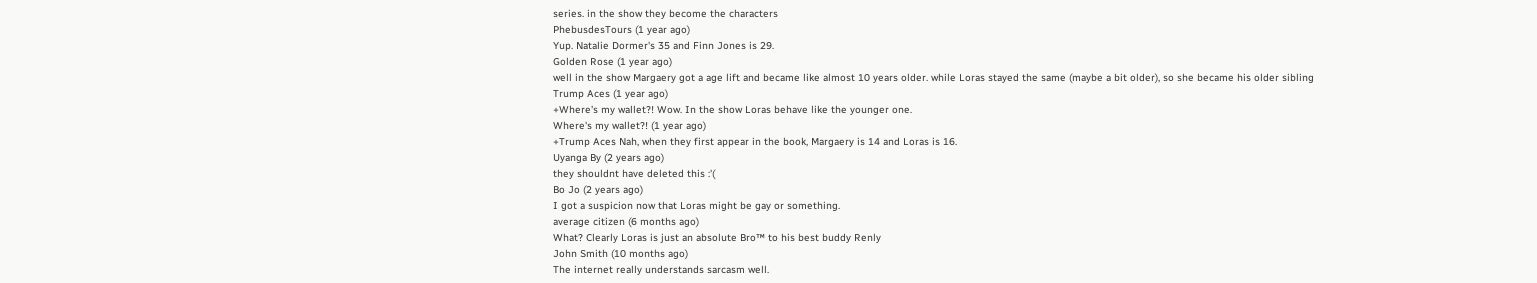series. in the show they become the characters
PhebusdesTours (1 year ago)
Yup. Natalie Dormer's 35 and Finn Jones is 29.
Golden Rose (1 year ago)
well in the show Margaery got a age lift and became like almost 10 years older. while Loras stayed the same (maybe a bit older), so she became his older sibling
Trump Aces (1 year ago)
+Where's my wallet?! Wow. In the show Loras behave like the younger one.
Where's my wallet?! (1 year ago)
+Trump Aces Nah, when they first appear in the book, Margaery is 14 and Loras is 16.
Uyanga By (2 years ago)
they shouldnt have deleted this :'(
Bo Jo (2 years ago)
I got a suspicion now that Loras might be gay or something.
average citizen (6 months ago)
What? Clearly Loras is just an absolute Bro™ to his best buddy Renly
John Smith (10 months ago)
The internet really understands sarcasm well.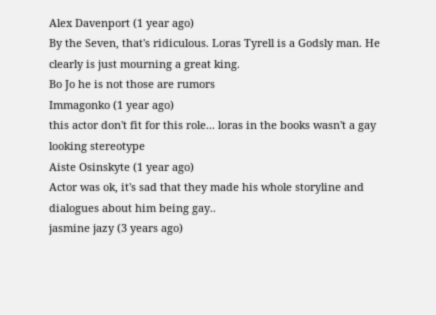Alex Davenport (1 year ago)
By the Seven, that's ridiculous. Loras Tyrell is a Godsly man. He clearly is just mourning a great king.
Bo Jo he is not those are rumors
Immagonko (1 year ago)
this actor don't fit for this role... loras in the books wasn't a gay looking stereotype
Aiste Osinskyte (1 year ago)
Actor was ok, it's sad that they made his whole storyline and dialogues about him being gay..
jasmine jazy (3 years ago)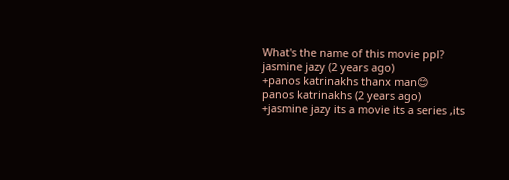What's the name of this movie ppl?
jasmine jazy (2 years ago)
+panos katrinakhs thanx man😊
panos katrinakhs (2 years ago)
+jasmine jazy its a movie its a series ,its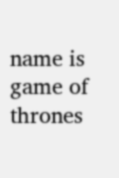name is game of thrones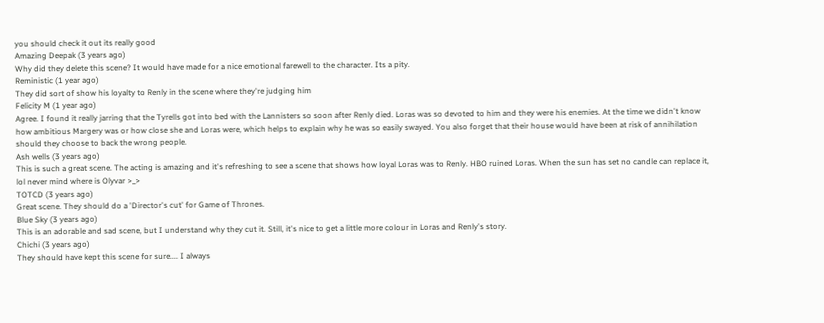you should check it out its really good
Amazing Deepak (3 years ago)
Why did they delete this scene? It would have made for a nice emotional farewell to the character. Its a pity.
Reministic (1 year ago)
They did sort of show his loyalty to Renly in the scene where they're judging him
Felicity M (1 year ago)
Agree. I found it really jarring that the Tyrells got into bed with the Lannisters so soon after Renly died. Loras was so devoted to him and they were his enemies. At the time we didn't know how ambitious Margery was or how close she and Loras were, which helps to explain why he was so easily swayed. You also forget that their house would have been at risk of annihilation should they choose to back the wrong people.
Ash wells (3 years ago)
This is such a great scene. The acting is amazing and it's refreshing to see a scene that shows how loyal Loras was to Renly. HBO ruined Loras. When the sun has set no candle can replace it, lol never mind where is Olyvar >_>
TOTCD (3 years ago)
Great scene. They should do a 'Director's cut' for Game of Thrones.
Blue Sky (3 years ago)
This is an adorable and sad scene, but I understand why they cut it. Still, it's nice to get a little more colour in Loras and Renly's story.
Chichi (3 years ago)
They should have kept this scene for sure.... I always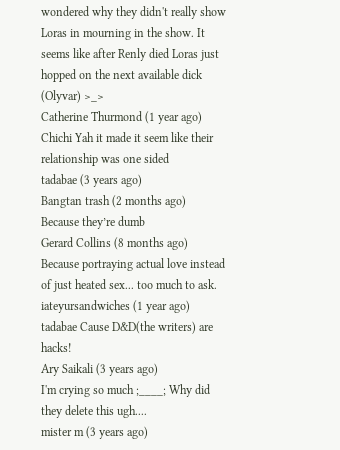wondered why they didn't really show Loras in mourning in the show. It seems like after Renly died Loras just hopped on the next available dick (Olyvar) >_>
Catherine Thurmond (1 year ago)
Chichi Yah it made it seem like their relationship was one sided
tadabae (3 years ago)
Bangtan trash (2 months ago)
Because they’re dumb
Gerard Collins (8 months ago)
Because portraying actual love instead of just heated sex... too much to ask.
iateyursandwiches (1 year ago)
tadabae Cause D&D(the writers) are hacks!
Ary Saikali (3 years ago)
I'm crying so much ;____; Why did they delete this ugh....
mister m (3 years ago)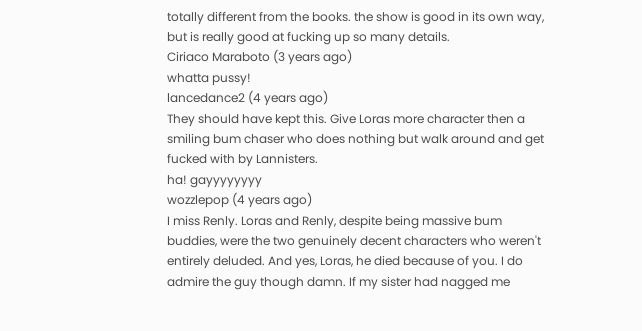totally different from the books. the show is good in its own way, but is really good at fucking up so many details.
Ciriaco Maraboto (3 years ago)
whatta pussy!
lancedance2 (4 years ago)
They should have kept this. Give Loras more character then a smiling bum chaser who does nothing but walk around and get fucked with by Lannisters.
ha! gayyyyyyyy
wozzlepop (4 years ago)
I miss Renly. Loras and Renly, despite being massive bum buddies, were the two genuinely decent characters who weren't entirely deluded. And yes, Loras, he died because of you. I do admire the guy though damn. If my sister had nagged me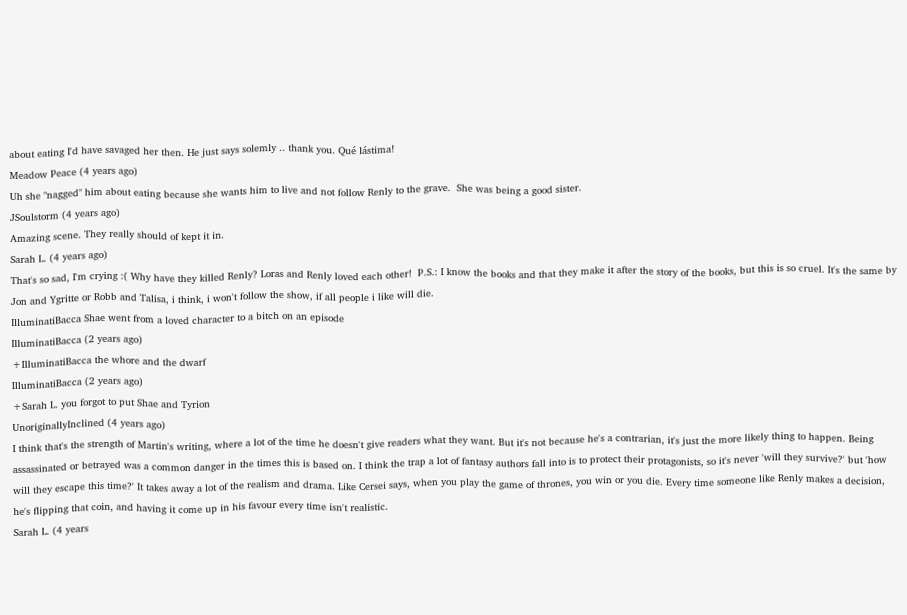about eating I'd have savaged her then. He just says solemly .. thank you. Qué lástima!
Meadow Peace (4 years ago)
Uh she "nagged" him about eating because she wants him to live and not follow Renly to the grave.  She was being a good sister.
JSoulstorm (4 years ago)
Amazing scene. They really should of kept it in.
Sarah L. (4 years ago)
That's so sad, I'm crying :( Why have they killed Renly? Loras and Renly loved each other!  P.S.: I know the books and that they make it after the story of the books, but this is so cruel. It's the same by Jon and Ygritte or Robb and Talisa, i think, i won't follow the show, if all people i like will die.
IlluminatiBacca Shae went from a loved character to a bitch on an episode
IlluminatiBacca (2 years ago)
+IlluminatiBacca the whore and the dwarf
IlluminatiBacca (2 years ago)
+Sarah L. you forgot to put Shae and Tyrion
UnoriginallyInclined (4 years ago)
I think that's the strength of Martin's writing, where a lot of the time he doesn't give readers what they want. But it's not because he's a contrarian, it's just the more likely thing to happen. Being assassinated or betrayed was a common danger in the times this is based on. I think the trap a lot of fantasy authors fall into is to protect their protagonists, so it's never 'will they survive?' but 'how will they escape this time?' It takes away a lot of the realism and drama. Like Cersei says, when you play the game of thrones, you win or you die. Every time someone like Renly makes a decision, he's flipping that coin, and having it come up in his favour every time isn't realistic.
Sarah L. (4 years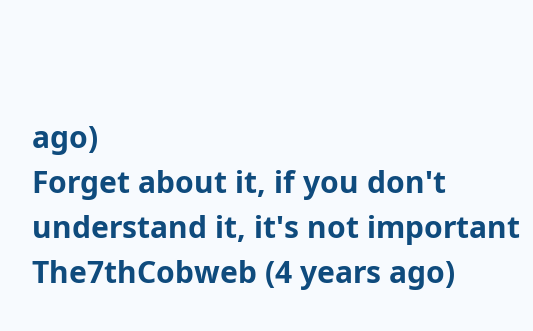ago)
Forget about it, if you don't understand it, it's not important
The7thCobweb (4 years ago)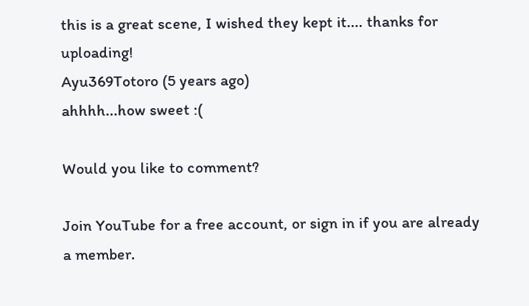this is a great scene, I wished they kept it.... thanks for uploading!
Ayu369Totoro (5 years ago)
ahhhh...how sweet :(

Would you like to comment?

Join YouTube for a free account, or sign in if you are already a member.